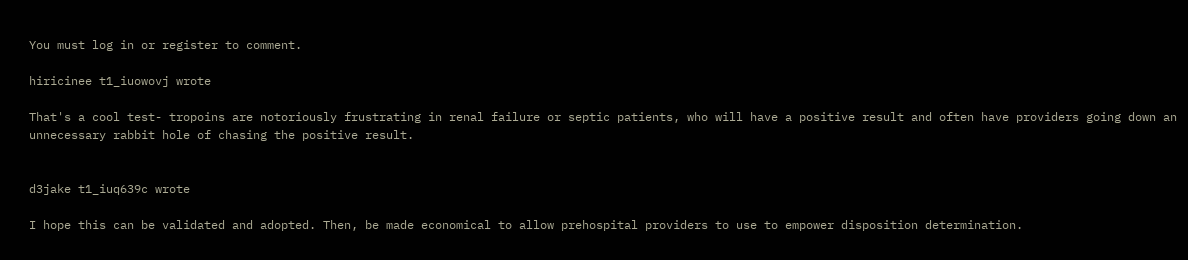You must log in or register to comment.

hiricinee t1_iuowovj wrote

That's a cool test- tropoins are notoriously frustrating in renal failure or septic patients, who will have a positive result and often have providers going down an unnecessary rabbit hole of chasing the positive result.


d3jake t1_iuq639c wrote

I hope this can be validated and adopted. Then, be made economical to allow prehospital providers to use to empower disposition determination.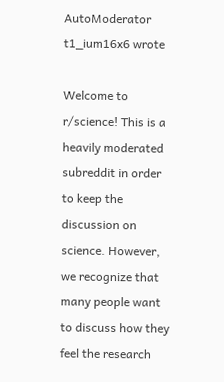AutoModerator t1_ium16x6 wrote

Welcome to r/science! This is a heavily moderated subreddit in order to keep the discussion on science. However, we recognize that many people want to discuss how they feel the research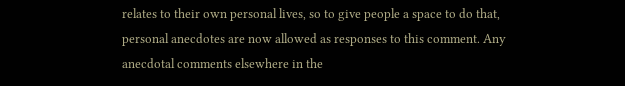relates to their own personal lives, so to give people a space to do that, personal anecdotes are now allowed as responses to this comment. Any anecdotal comments elsewhere in the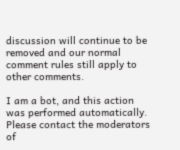discussion will continue to be removed and our normal comment rules still apply to other comments.

I am a bot, and this action was performed automatically. Please contact the moderators of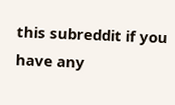this subreddit if you have any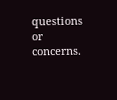questions or concerns.